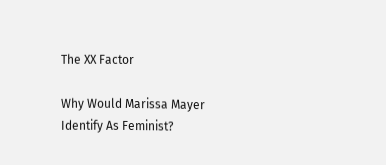The XX Factor

Why Would Marissa Mayer Identify As Feminist?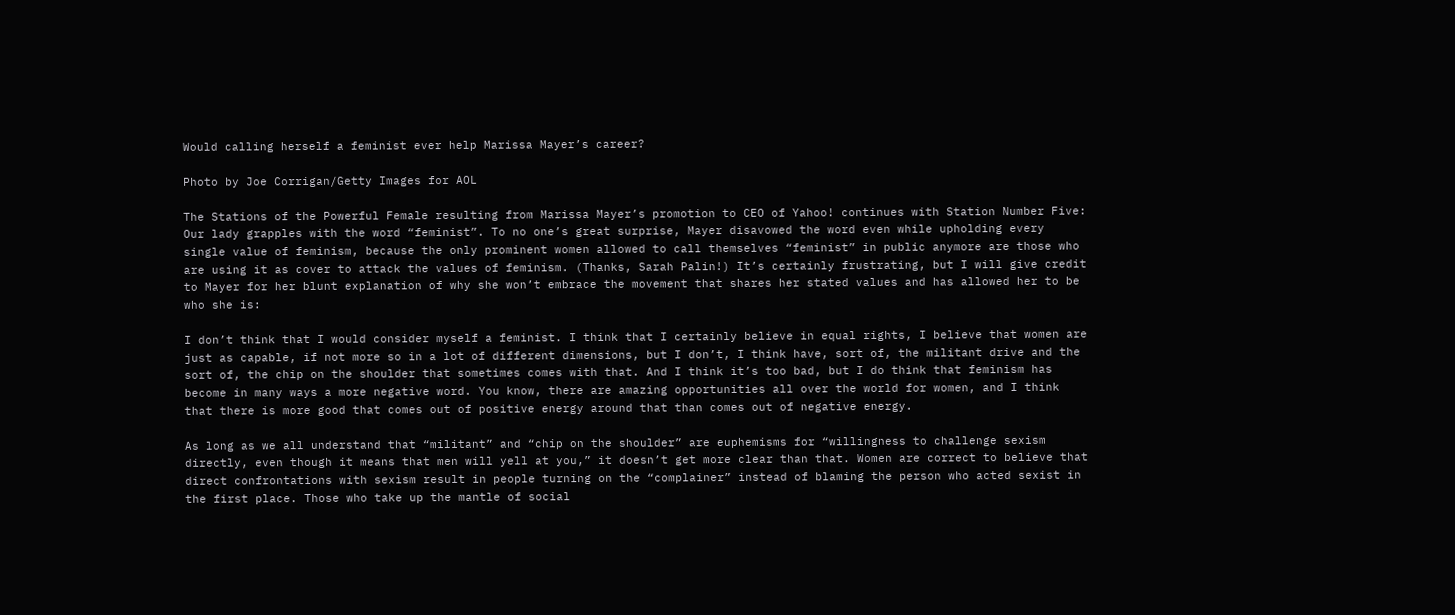Would calling herself a feminist ever help Marissa Mayer’s career?

Photo by Joe Corrigan/Getty Images for AOL

The Stations of the Powerful Female resulting from Marissa Mayer’s promotion to CEO of Yahoo! continues with Station Number Five: Our lady grapples with the word “feminist”. To no one’s great surprise, Mayer disavowed the word even while upholding every single value of feminism, because the only prominent women allowed to call themselves “feminist” in public anymore are those who are using it as cover to attack the values of feminism. (Thanks, Sarah Palin!) It’s certainly frustrating, but I will give credit to Mayer for her blunt explanation of why she won’t embrace the movement that shares her stated values and has allowed her to be who she is:

I don’t think that I would consider myself a feminist. I think that I certainly believe in equal rights, I believe that women are just as capable, if not more so in a lot of different dimensions, but I don’t, I think have, sort of, the militant drive and the sort of, the chip on the shoulder that sometimes comes with that. And I think it’s too bad, but I do think that feminism has become in many ways a more negative word. You know, there are amazing opportunities all over the world for women, and I think that there is more good that comes out of positive energy around that than comes out of negative energy.

As long as we all understand that “militant” and “chip on the shoulder” are euphemisms for “willingness to challenge sexism directly, even though it means that men will yell at you,” it doesn’t get more clear than that. Women are correct to believe that direct confrontations with sexism result in people turning on the “complainer” instead of blaming the person who acted sexist in the first place. Those who take up the mantle of social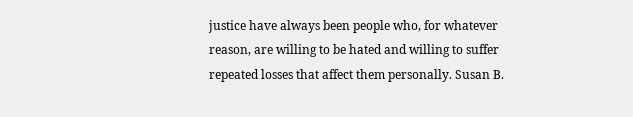justice have always been people who, for whatever reason, are willing to be hated and willing to suffer repeated losses that affect them personally. Susan B.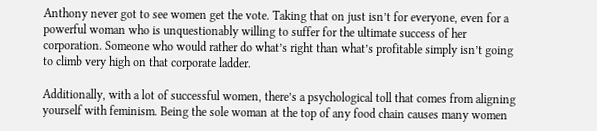Anthony never got to see women get the vote. Taking that on just isn’t for everyone, even for a powerful woman who is unquestionably willing to suffer for the ultimate success of her corporation. Someone who would rather do what’s right than what’s profitable simply isn’t going to climb very high on that corporate ladder.

Additionally, with a lot of successful women, there’s a psychological toll that comes from aligning yourself with feminism. Being the sole woman at the top of any food chain causes many women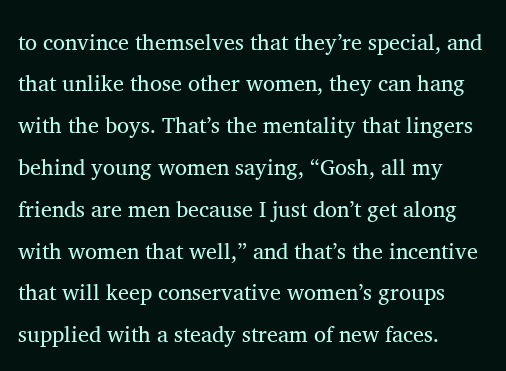to convince themselves that they’re special, and that unlike those other women, they can hang with the boys. That’s the mentality that lingers behind young women saying, “Gosh, all my friends are men because I just don’t get along with women that well,” and that’s the incentive that will keep conservative women’s groups supplied with a steady stream of new faces.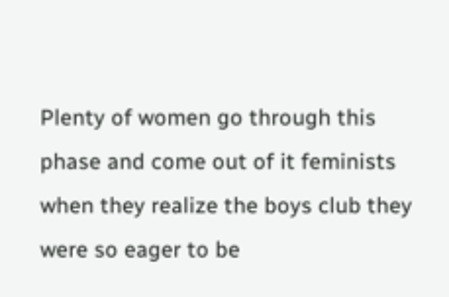Plenty of women go through this phase and come out of it feminists when they realize the boys club they were so eager to be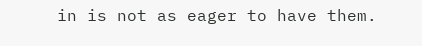in is not as eager to have them.